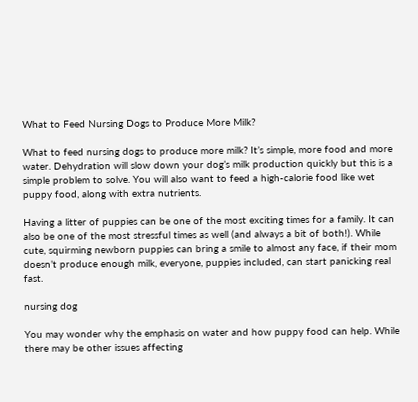What to Feed Nursing Dogs to Produce More Milk?

What to feed nursing dogs to produce more milk? It’s simple, more food and more water. Dehydration will slow down your dog’s milk production quickly but this is a simple problem to solve. You will also want to feed a high-calorie food like wet puppy food, along with extra nutrients.

Having a litter of puppies can be one of the most exciting times for a family. It can also be one of the most stressful times as well (and always a bit of both!). While cute, squirming newborn puppies can bring a smile to almost any face, if their mom doesn’t produce enough milk, everyone, puppies included, can start panicking real fast.

nursing dog

You may wonder why the emphasis on water and how puppy food can help. While there may be other issues affecting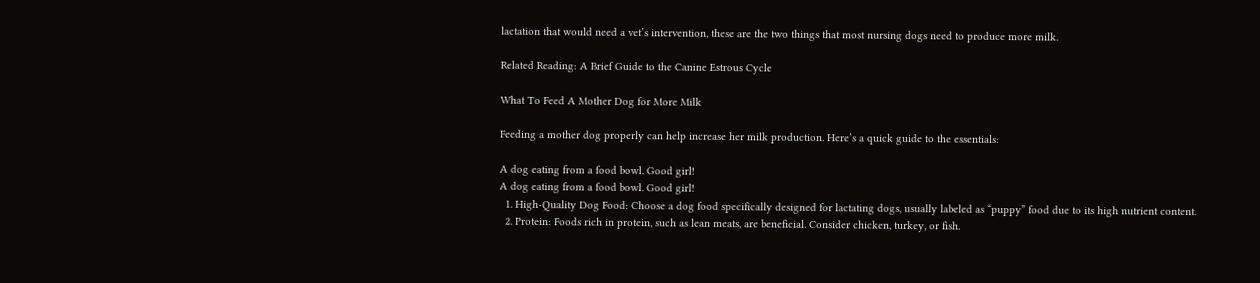lactation that would need a vet’s intervention, these are the two things that most nursing dogs need to produce more milk.

Related Reading: A Brief Guide to the Canine Estrous Cycle

What To Feed A Mother Dog for More Milk

Feeding a mother dog properly can help increase her milk production. Here’s a quick guide to the essentials:

A dog eating from a food bowl. Good girl!
A dog eating from a food bowl. Good girl!
  1. High-Quality Dog Food: Choose a dog food specifically designed for lactating dogs, usually labeled as “puppy” food due to its high nutrient content.
  2. Protein: Foods rich in protein, such as lean meats, are beneficial. Consider chicken, turkey, or fish.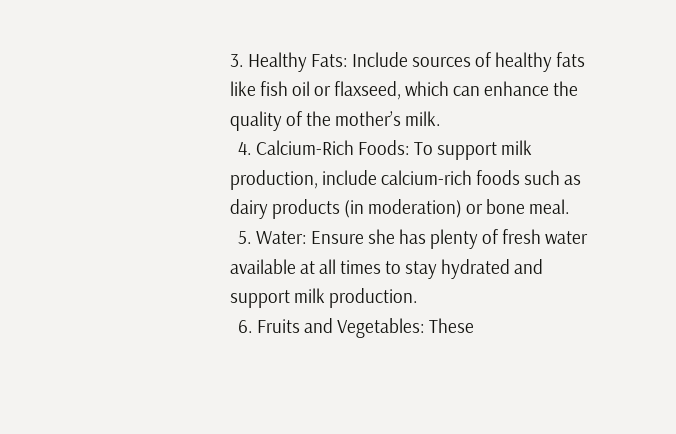3. Healthy Fats: Include sources of healthy fats like fish oil or flaxseed, which can enhance the quality of the mother’s milk.
  4. Calcium-Rich Foods: To support milk production, include calcium-rich foods such as dairy products (in moderation) or bone meal.
  5. Water: Ensure she has plenty of fresh water available at all times to stay hydrated and support milk production.
  6. Fruits and Vegetables: These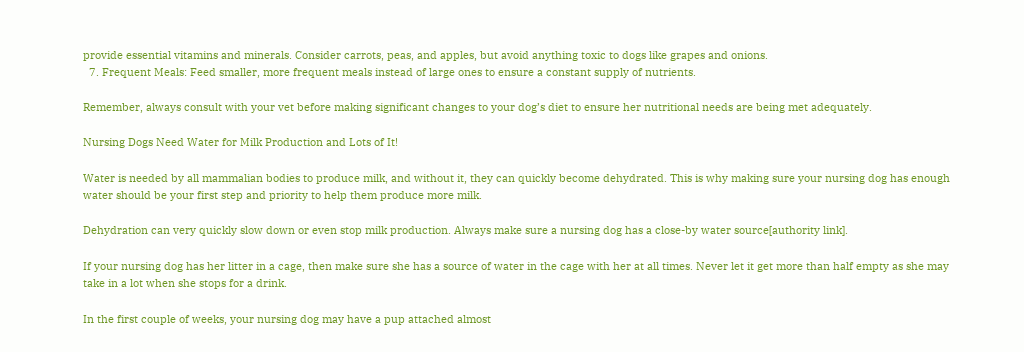provide essential vitamins and minerals. Consider carrots, peas, and apples, but avoid anything toxic to dogs like grapes and onions.
  7. Frequent Meals: Feed smaller, more frequent meals instead of large ones to ensure a constant supply of nutrients.

Remember, always consult with your vet before making significant changes to your dog’s diet to ensure her nutritional needs are being met adequately.

Nursing Dogs Need Water for Milk Production and Lots of It!

Water is needed by all mammalian bodies to produce milk, and without it, they can quickly become dehydrated. This is why making sure your nursing dog has enough water should be your first step and priority to help them produce more milk.

Dehydration can very quickly slow down or even stop milk production. Always make sure a nursing dog has a close-by water source[authority link].

If your nursing dog has her litter in a cage, then make sure she has a source of water in the cage with her at all times. Never let it get more than half empty as she may take in a lot when she stops for a drink.

In the first couple of weeks, your nursing dog may have a pup attached almost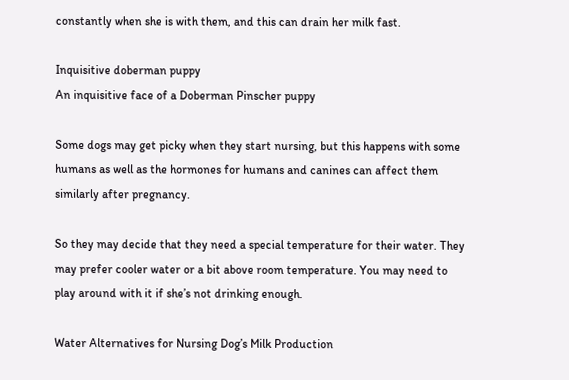constantly when she is with them, and this can drain her milk fast.

Inquisitive doberman puppy
An inquisitive face of a Doberman Pinscher puppy

Some dogs may get picky when they start nursing, but this happens with some humans as well as the hormones for humans and canines can affect them similarly after pregnancy.

So they may decide that they need a special temperature for their water. They may prefer cooler water or a bit above room temperature. You may need to play around with it if she’s not drinking enough.

Water Alternatives for Nursing Dog’s Milk Production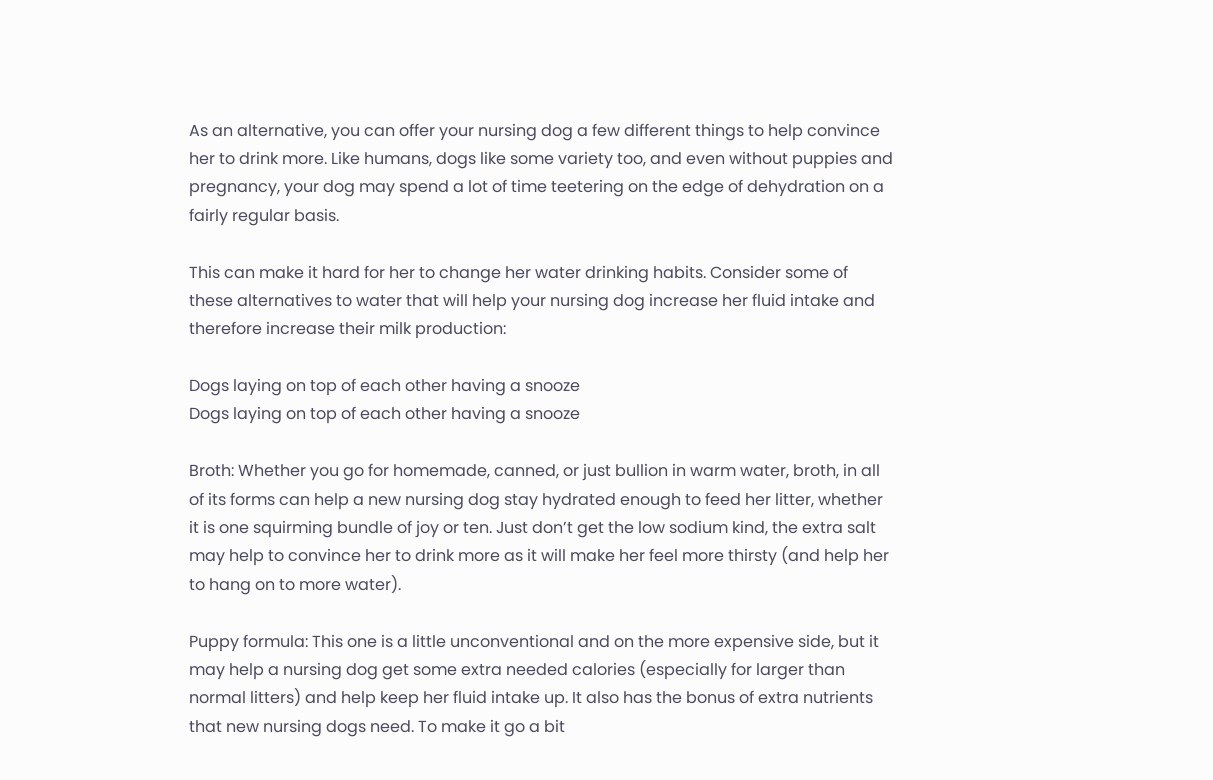As an alternative, you can offer your nursing dog a few different things to help convince her to drink more. Like humans, dogs like some variety too, and even without puppies and pregnancy, your dog may spend a lot of time teetering on the edge of dehydration on a fairly regular basis.

This can make it hard for her to change her water drinking habits. Consider some of these alternatives to water that will help your nursing dog increase her fluid intake and therefore increase their milk production:

Dogs laying on top of each other having a snooze
Dogs laying on top of each other having a snooze

Broth: Whether you go for homemade, canned, or just bullion in warm water, broth, in all of its forms can help a new nursing dog stay hydrated enough to feed her litter, whether it is one squirming bundle of joy or ten. Just don’t get the low sodium kind, the extra salt may help to convince her to drink more as it will make her feel more thirsty (and help her to hang on to more water).

Puppy formula: This one is a little unconventional and on the more expensive side, but it may help a nursing dog get some extra needed calories (especially for larger than normal litters) and help keep her fluid intake up. It also has the bonus of extra nutrients that new nursing dogs need. To make it go a bit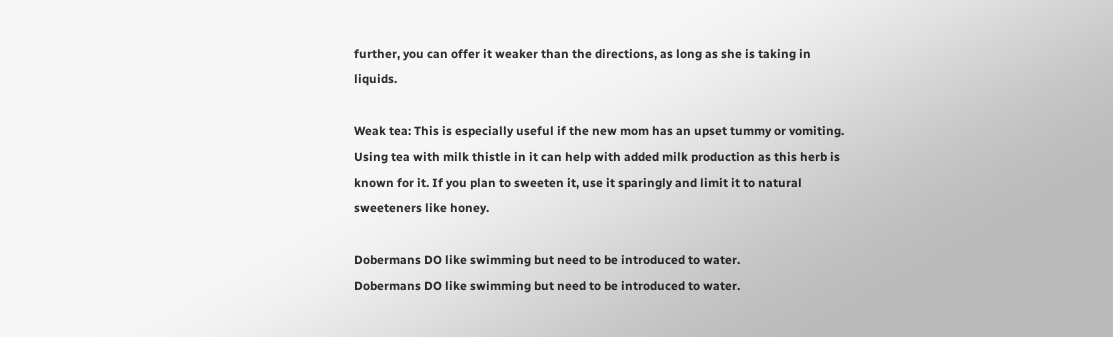further, you can offer it weaker than the directions, as long as she is taking in liquids.

Weak tea: This is especially useful if the new mom has an upset tummy or vomiting. Using tea with milk thistle in it can help with added milk production as this herb is known for it. If you plan to sweeten it, use it sparingly and limit it to natural sweeteners like honey.

Dobermans DO like swimming but need to be introduced to water.
Dobermans DO like swimming but need to be introduced to water.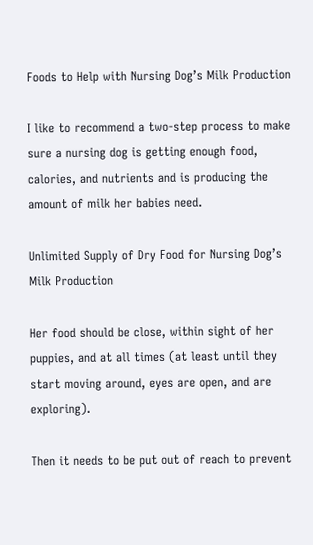Foods to Help with Nursing Dog’s Milk Production

I like to recommend a two-step process to make sure a nursing dog is getting enough food, calories, and nutrients and is producing the amount of milk her babies need.

Unlimited Supply of Dry Food for Nursing Dog’s Milk Production

Her food should be close, within sight of her puppies, and at all times (at least until they start moving around, eyes are open, and are exploring).

Then it needs to be put out of reach to prevent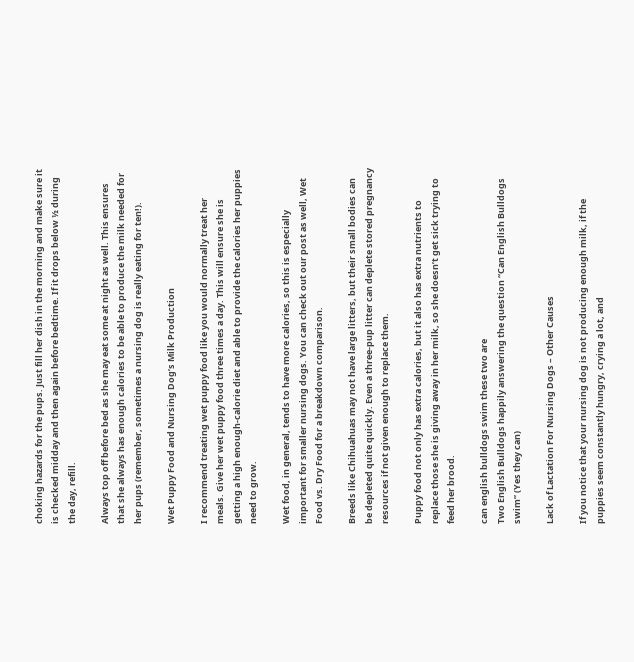choking hazards for the pups. Just fill her dish in the morning and make sure it is checked midday and then again before bedtime. If it drops below ½ during the day, refill.

Always top off before bed as she may eat some at night as well. This ensures that she always has enough calories to be able to produce the milk needed for her pups (remember, sometimes a nursing dog is really eating for ten!).

Wet Puppy Food and Nursing Dog’s Milk Production

I recommend treating wet puppy food like you would normally treat her meals. Give her wet puppy food three times a day. This will ensure she is getting a high enough-calorie diet and able to provide the calories her puppies need to grow.

Wet food, in general, tends to have more calories, so this is especially important for smaller nursing dogs. You can check out our post as well, Wet Food vs. Dry Food for a breakdown comparison.

Breeds like Chihuahuas may not have large litters, but their small bodies can be depleted quite quickly. Even a three-pup litter can deplete stored pregnancy resources if not given enough to replace them.

Puppy food not only has extra calories, but it also has extra nutrients to replace those she is giving away in her milk, so she doesn’t get sick trying to feed her brood.

can english bulldogs swim these two are
Two English Bulldogs happily answering the question “Can English Bulldogs swim” (Yes they can)

Lack of Lactation For Nursing Dogs – Other Causes

If you notice that your nursing dog is not producing enough milk, if the puppies seem constantly hungry, crying a lot, and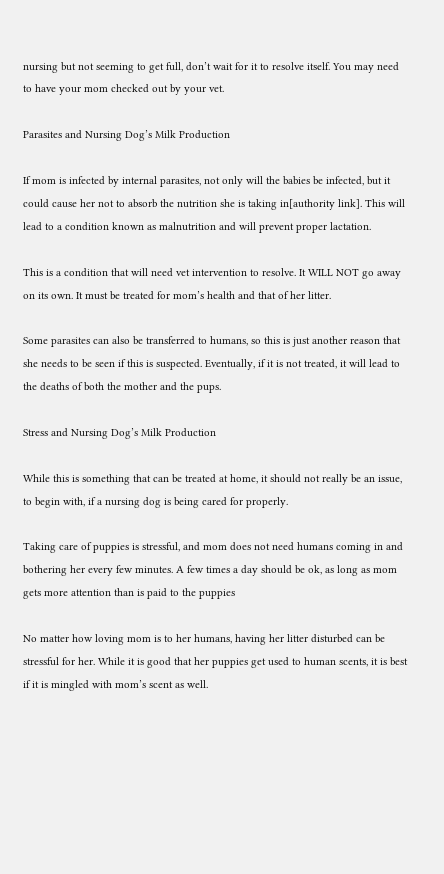nursing but not seeming to get full, don’t wait for it to resolve itself. You may need to have your mom checked out by your vet.

Parasites and Nursing Dog’s Milk Production

If mom is infected by internal parasites, not only will the babies be infected, but it could cause her not to absorb the nutrition she is taking in[authority link]. This will lead to a condition known as malnutrition and will prevent proper lactation.

This is a condition that will need vet intervention to resolve. It WILL NOT go away on its own. It must be treated for mom’s health and that of her litter.

Some parasites can also be transferred to humans, so this is just another reason that she needs to be seen if this is suspected. Eventually, if it is not treated, it will lead to the deaths of both the mother and the pups.

Stress and Nursing Dog’s Milk Production

While this is something that can be treated at home, it should not really be an issue, to begin with, if a nursing dog is being cared for properly.

Taking care of puppies is stressful, and mom does not need humans coming in and bothering her every few minutes. A few times a day should be ok, as long as mom gets more attention than is paid to the puppies

No matter how loving mom is to her humans, having her litter disturbed can be stressful for her. While it is good that her puppies get used to human scents, it is best if it is mingled with mom’s scent as well.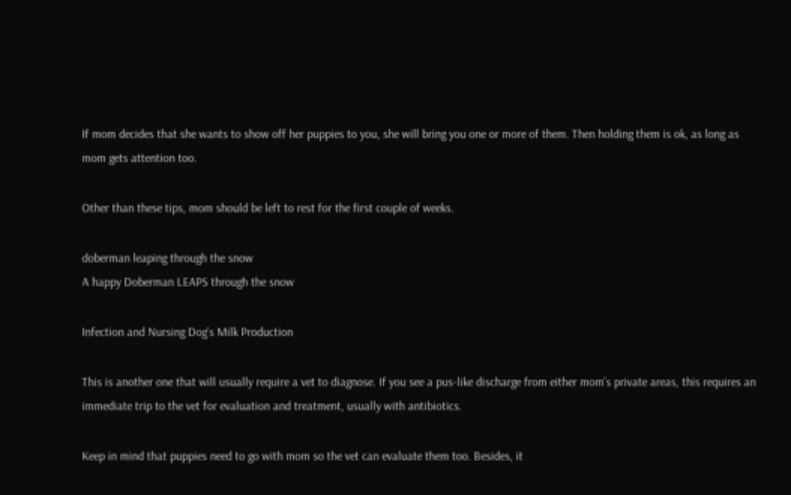If mom decides that she wants to show off her puppies to you, she will bring you one or more of them. Then holding them is ok, as long as mom gets attention too.

Other than these tips, mom should be left to rest for the first couple of weeks.

doberman leaping through the snow
A happy Doberman LEAPS through the snow

Infection and Nursing Dog’s Milk Production

This is another one that will usually require a vet to diagnose. If you see a pus-like discharge from either mom’s private areas, this requires an immediate trip to the vet for evaluation and treatment, usually with antibiotics.

Keep in mind that puppies need to go with mom so the vet can evaluate them too. Besides, it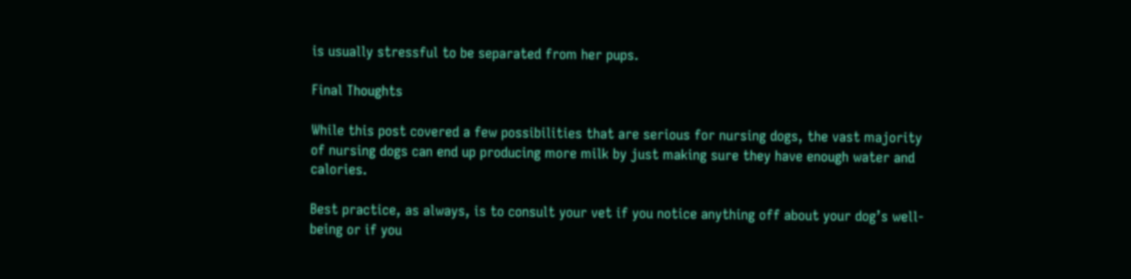is usually stressful to be separated from her pups.

Final Thoughts

While this post covered a few possibilities that are serious for nursing dogs, the vast majority of nursing dogs can end up producing more milk by just making sure they have enough water and calories.

Best practice, as always, is to consult your vet if you notice anything off about your dog’s well-being or if you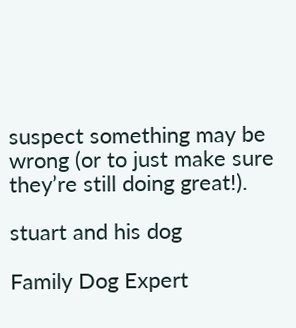suspect something may be wrong (or to just make sure they’re still doing great!).

stuart and his dog

Family Dog Expert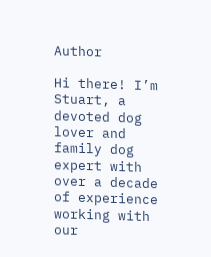Author

Hi there! I’m Stuart, a devoted dog lover and family dog expert with over a decade of experience working with our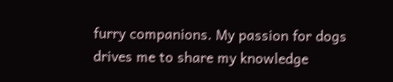furry companions. My passion for dogs drives me to share my knowledge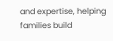and expertise, helping families build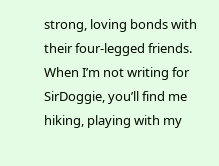strong, loving bonds with their four-legged friends. When I’m not writing for SirDoggie, you’ll find me hiking, playing with my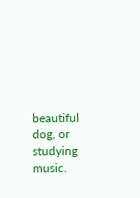beautiful dog, or studying music.